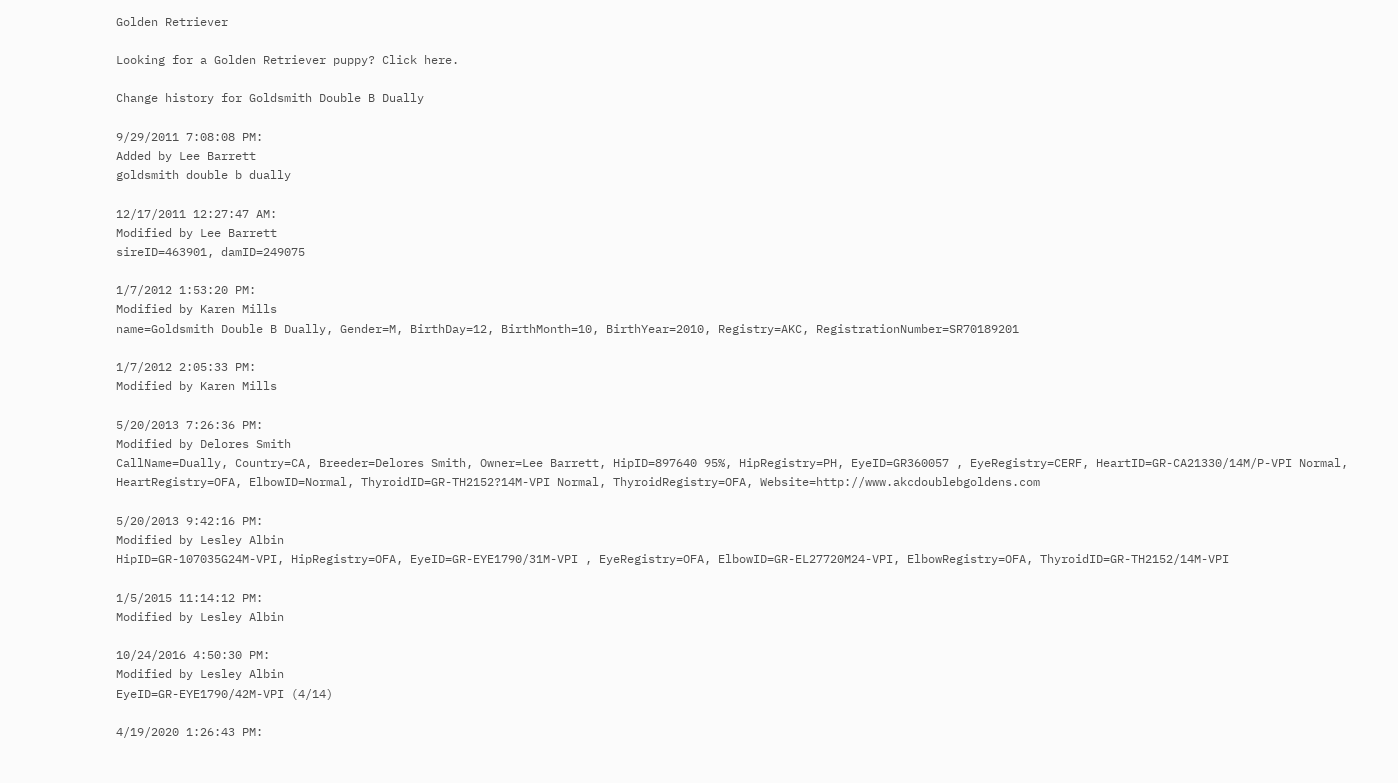Golden Retriever

Looking for a Golden Retriever puppy? Click here.

Change history for Goldsmith Double B Dually

9/29/2011 7:08:08 PM:
Added by Lee Barrett
goldsmith double b dually

12/17/2011 12:27:47 AM:
Modified by Lee Barrett
sireID=463901, damID=249075

1/7/2012 1:53:20 PM:
Modified by Karen Mills
name=Goldsmith Double B Dually, Gender=M, BirthDay=12, BirthMonth=10, BirthYear=2010, Registry=AKC, RegistrationNumber=SR70189201

1/7/2012 2:05:33 PM:
Modified by Karen Mills

5/20/2013 7:26:36 PM:
Modified by Delores Smith
CallName=Dually, Country=CA, Breeder=Delores Smith, Owner=Lee Barrett, HipID=897640 95%, HipRegistry=PH, EyeID=GR360057 , EyeRegistry=CERF, HeartID=GR-CA21330/14M/P-VPI Normal, HeartRegistry=OFA, ElbowID=Normal, ThyroidID=GR-TH2152?14M-VPI Normal, ThyroidRegistry=OFA, Website=http://www.akcdoublebgoldens.com

5/20/2013 9:42:16 PM:
Modified by Lesley Albin
HipID=GR-107035G24M-VPI, HipRegistry=OFA, EyeID=GR-EYE1790/31M-VPI , EyeRegistry=OFA, ElbowID=GR-EL27720M24-VPI, ElbowRegistry=OFA, ThyroidID=GR-TH2152/14M-VPI

1/5/2015 11:14:12 PM:
Modified by Lesley Albin

10/24/2016 4:50:30 PM:
Modified by Lesley Albin
EyeID=GR-EYE1790/42M-VPI (4/14)

4/19/2020 1:26:43 PM: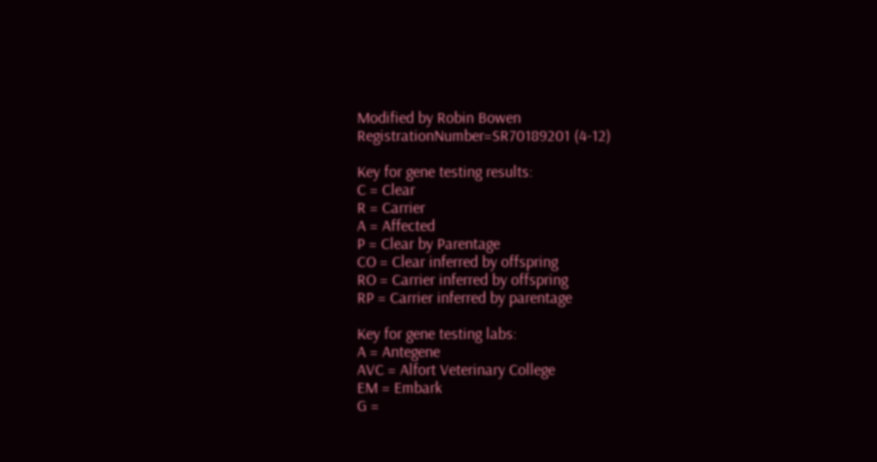Modified by Robin Bowen
RegistrationNumber=SR70189201 (4-12)

Key for gene testing results:
C = Clear
R = Carrier
A = Affected
P = Clear by Parentage
CO = Clear inferred by offspring
RO = Carrier inferred by offspring
RP = Carrier inferred by parentage

Key for gene testing labs:
A = Antegene
AVC = Alfort Veterinary College
EM = Embark
G =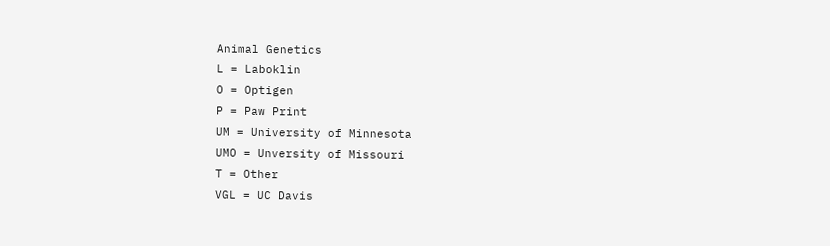Animal Genetics
L = Laboklin
O = Optigen
P = Paw Print
UM = University of Minnesota
UMO = Unversity of Missouri
T = Other
VGL = UC Davis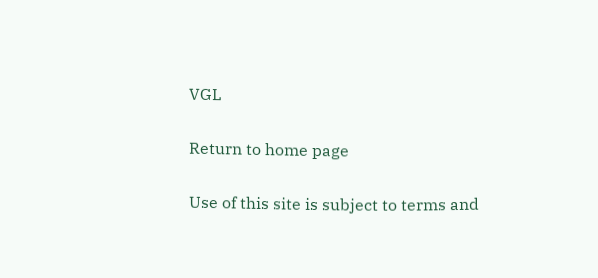VGL

Return to home page

Use of this site is subject to terms and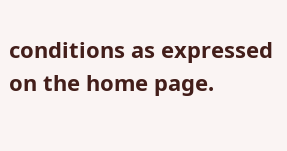conditions as expressed on the home page.